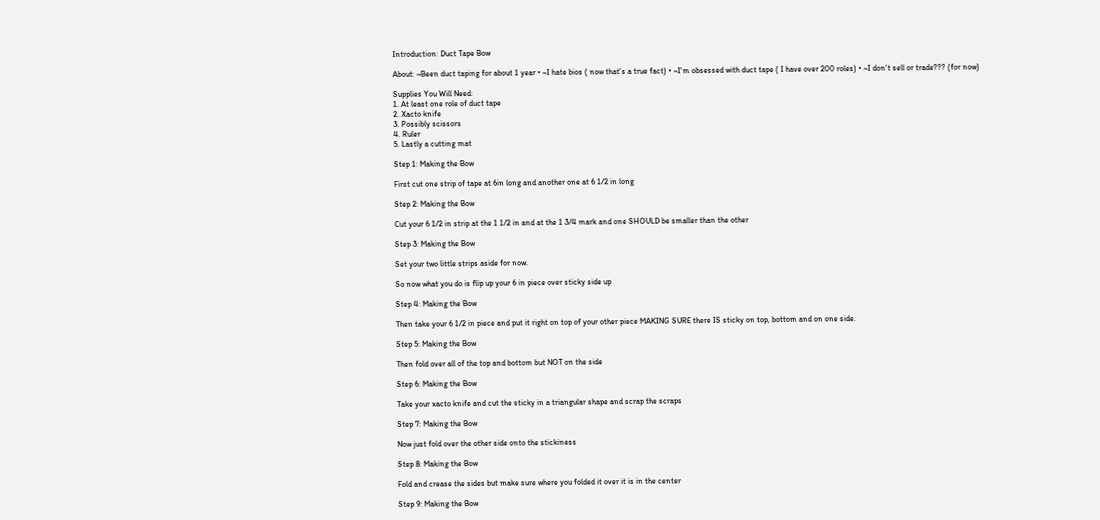Introduction: Duct Tape Bow

About: ~Been duct taping for about 1 year • ~I hate bios ( now that's a true fact) • ~I'm obsessed with duct tape ( I have over 200 roles) • ~I don't sell or trade??? (for now)

Supplies You Will Need:
1. At least one role of duct tape
2. Xacto knife
3. Possibly scissors
4. Ruler
5. Lastly a cutting mat

Step 1: Making the Bow

First cut one strip of tape at 6in long and another one at 6 1/2 in long

Step 2: Making the Bow

Cut your 6 1/2 in strip at the 1 1/2 in and at the 1 3/4 mark and one SHOULD be smaller than the other

Step 3: Making the Bow

Set your two little strips aside for now.

So now what you do is flip up your 6 in piece over sticky side up

Step 4: Making the Bow

Then take your 6 1/2 in piece and put it right on top of your other piece MAKING SURE there IS sticky on top, bottom and on one side.

Step 5: Making the Bow

Then fold over all of the top and bottom but NOT on the side

Step 6: Making the Bow

Take your xacto knife and cut the sticky in a triangular shape and scrap the scraps

Step 7: Making the Bow

Now just fold over the other side onto the stickiness

Step 8: Making the Bow

Fold and crease the sides but make sure where you folded it over it is in the center

Step 9: Making the Bow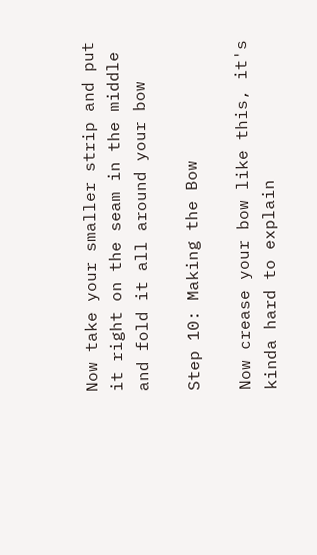Now take your smaller strip and put it right on the seam in the middle and fold it all around your bow

Step 10: Making the Bow

Now crease your bow like this, it's kinda hard to explain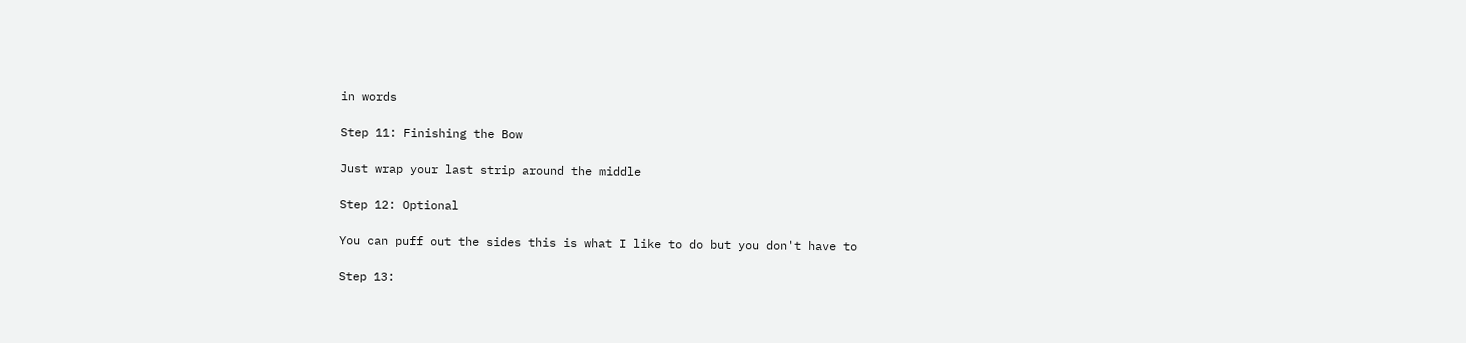in words

Step 11: Finishing the Bow

Just wrap your last strip around the middle

Step 12: Optional

You can puff out the sides this is what I like to do but you don't have to

Step 13: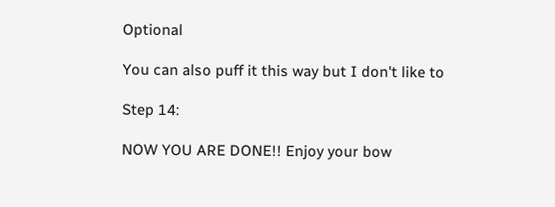Optional

You can also puff it this way but I don't like to

Step 14:

NOW YOU ARE DONE!! Enjoy your bow